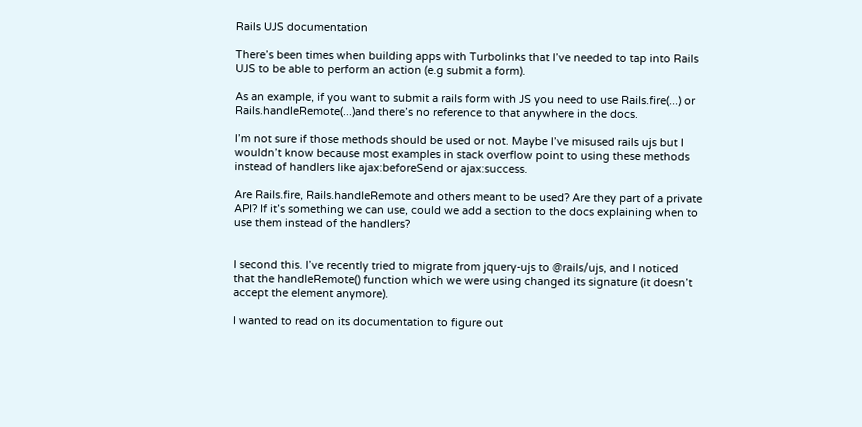Rails UJS documentation

There’s been times when building apps with Turbolinks that I’ve needed to tap into Rails UJS to be able to perform an action (e.g submit a form).

As an example, if you want to submit a rails form with JS you need to use Rails.fire(...) or Rails.handleRemote(...)and there’s no reference to that anywhere in the docs.

I’m not sure if those methods should be used or not. Maybe I’ve misused rails ujs but I wouldn’t know because most examples in stack overflow point to using these methods instead of handlers like ajax:beforeSend or ajax:success.

Are Rails.fire, Rails.handleRemote and others meant to be used? Are they part of a private API? If it’s something we can use, could we add a section to the docs explaining when to use them instead of the handlers?


I second this. I’ve recently tried to migrate from jquery-ujs to @rails/ujs, and I noticed that the handleRemote() function which we were using changed its signature (it doesn’t accept the element anymore).

I wanted to read on its documentation to figure out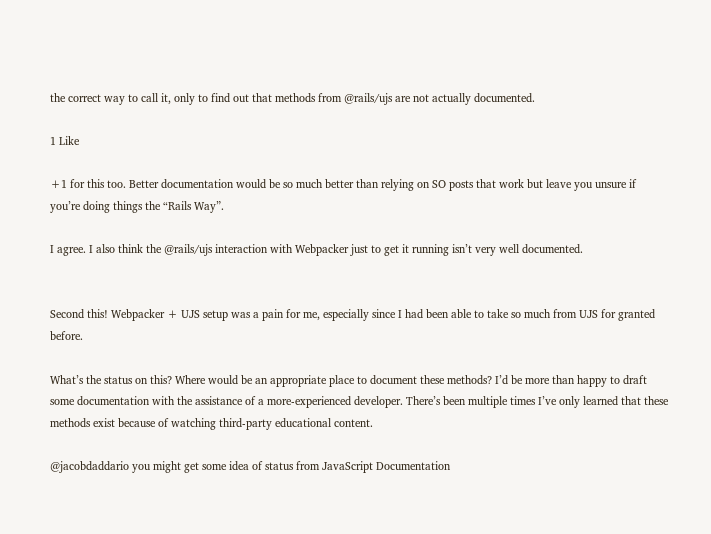the correct way to call it, only to find out that methods from @rails/ujs are not actually documented.

1 Like

+1 for this too. Better documentation would be so much better than relying on SO posts that work but leave you unsure if you’re doing things the “Rails Way”.

I agree. I also think the @rails/ujs interaction with Webpacker just to get it running isn’t very well documented.


Second this! Webpacker + UJS setup was a pain for me, especially since I had been able to take so much from UJS for granted before.

What’s the status on this? Where would be an appropriate place to document these methods? I’d be more than happy to draft some documentation with the assistance of a more-experienced developer. There’s been multiple times I’ve only learned that these methods exist because of watching third-party educational content.

@jacobdaddario you might get some idea of status from JavaScript Documentation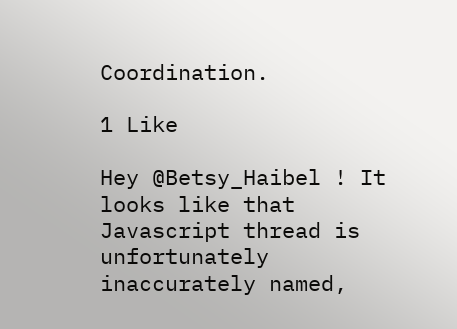Coordination.

1 Like

Hey @Betsy_Haibel ! It looks like that Javascript thread is unfortunately inaccurately named,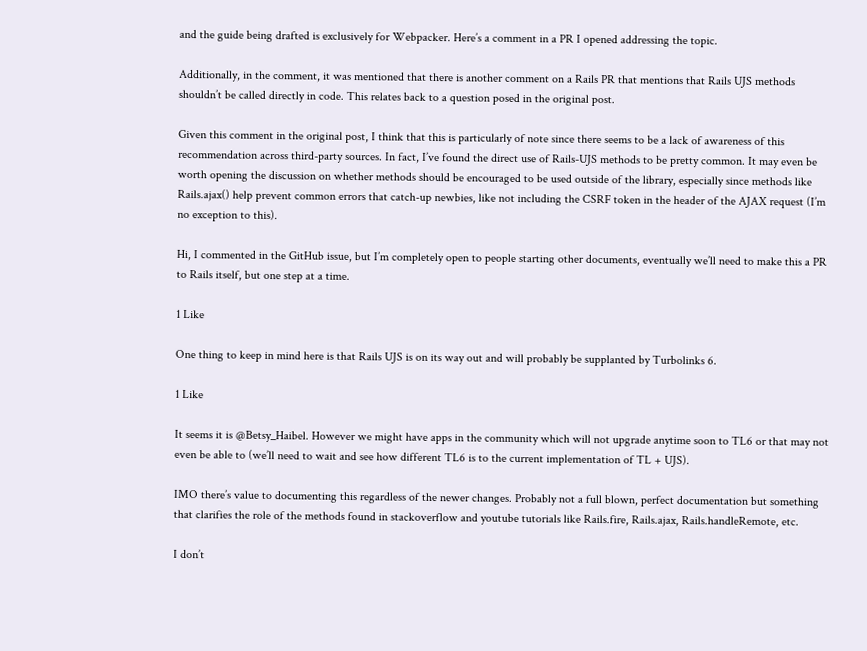and the guide being drafted is exclusively for Webpacker. Here’s a comment in a PR I opened addressing the topic.

Additionally, in the comment, it was mentioned that there is another comment on a Rails PR that mentions that Rails UJS methods shouldn’t be called directly in code. This relates back to a question posed in the original post.

Given this comment in the original post, I think that this is particularly of note since there seems to be a lack of awareness of this recommendation across third-party sources. In fact, I’ve found the direct use of Rails-UJS methods to be pretty common. It may even be worth opening the discussion on whether methods should be encouraged to be used outside of the library, especially since methods like Rails.ajax() help prevent common errors that catch-up newbies, like not including the CSRF token in the header of the AJAX request (I’m no exception to this).

Hi, I commented in the GitHub issue, but I’m completely open to people starting other documents, eventually we’ll need to make this a PR to Rails itself, but one step at a time.

1 Like

One thing to keep in mind here is that Rails UJS is on its way out and will probably be supplanted by Turbolinks 6.

1 Like

It seems it is @Betsy_Haibel. However we might have apps in the community which will not upgrade anytime soon to TL6 or that may not even be able to (we’ll need to wait and see how different TL6 is to the current implementation of TL + UJS).

IMO there’s value to documenting this regardless of the newer changes. Probably not a full blown, perfect documentation but something that clarifies the role of the methods found in stackoverflow and youtube tutorials like Rails.fire, Rails.ajax, Rails.handleRemote, etc.

I don’t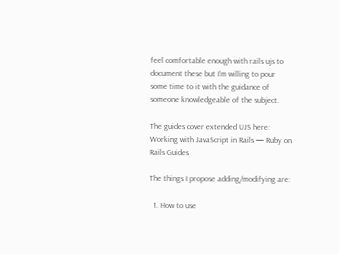feel comfortable enough with rails ujs to document these but I’m willing to pour some time to it with the guidance of someone knowledgeable of the subject.

The guides cover extended UJS here: Working with JavaScript in Rails — Ruby on Rails Guides

The things I propose adding/modifying are:

  1. How to use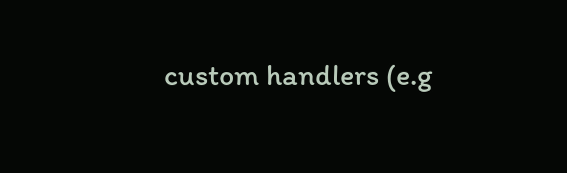custom handlers (e.g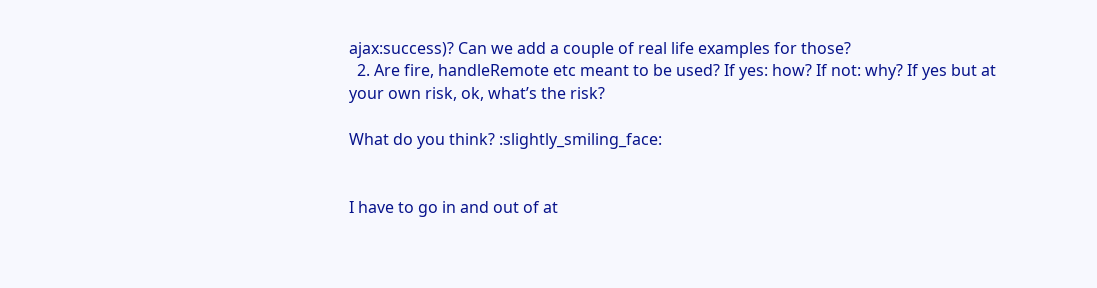ajax:success)? Can we add a couple of real life examples for those?
  2. Are fire, handleRemote etc meant to be used? If yes: how? If not: why? If yes but at your own risk, ok, what’s the risk?

What do you think? :slightly_smiling_face:


I have to go in and out of at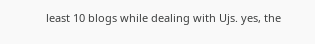least 10 blogs while dealing with Ujs. yes, the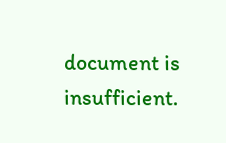document is insufficient.